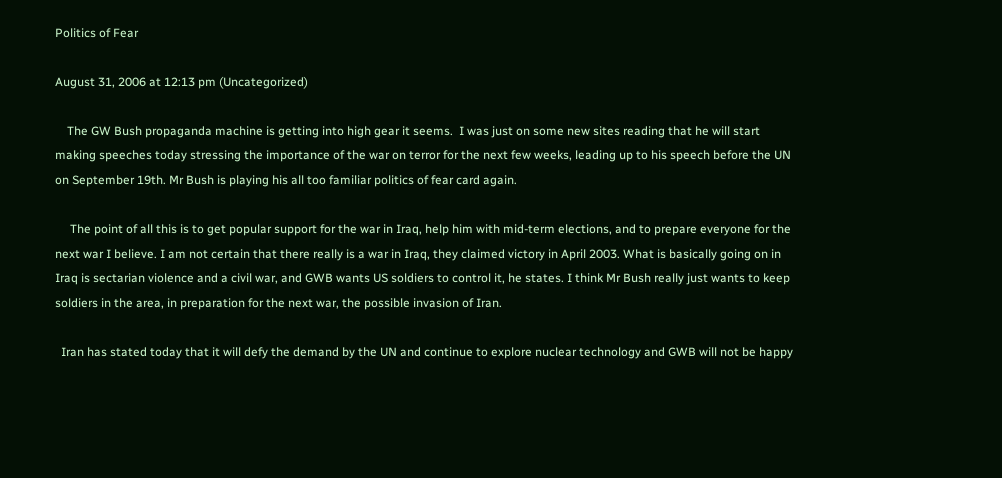Politics of Fear

August 31, 2006 at 12:13 pm (Uncategorized)

    The GW Bush propaganda machine is getting into high gear it seems.  I was just on some new sites reading that he will start making speeches today stressing the importance of the war on terror for the next few weeks, leading up to his speech before the UN on September 19th. Mr Bush is playing his all too familiar politics of fear card again.

     The point of all this is to get popular support for the war in Iraq, help him with mid-term elections, and to prepare everyone for the next war I believe. I am not certain that there really is a war in Iraq, they claimed victory in April 2003. What is basically going on in Iraq is sectarian violence and a civil war, and GWB wants US soldiers to control it, he states. I think Mr Bush really just wants to keep soldiers in the area, in preparation for the next war, the possible invasion of Iran.

  Iran has stated today that it will defy the demand by the UN and continue to explore nuclear technology and GWB will not be happy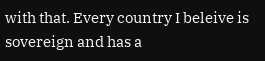with that. Every country I beleive is sovereign and has a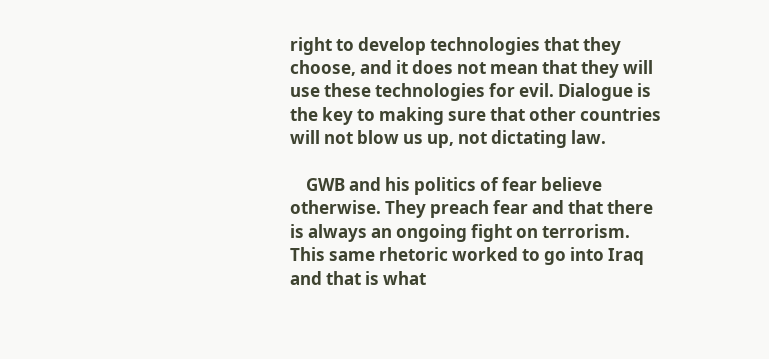right to develop technologies that they choose, and it does not mean that they will use these technologies for evil. Dialogue is the key to making sure that other countries will not blow us up, not dictating law.

    GWB and his politics of fear believe otherwise. They preach fear and that there is always an ongoing fight on terrorism. This same rhetoric worked to go into Iraq and that is what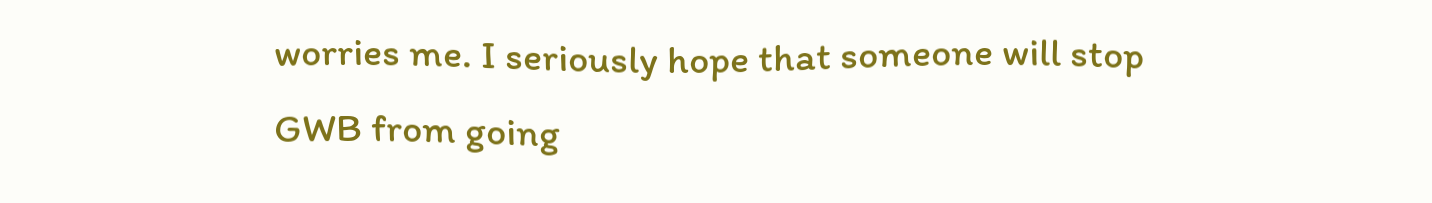worries me. I seriously hope that someone will stop GWB from going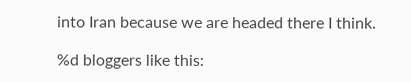into Iran because we are headed there I think.

%d bloggers like this: